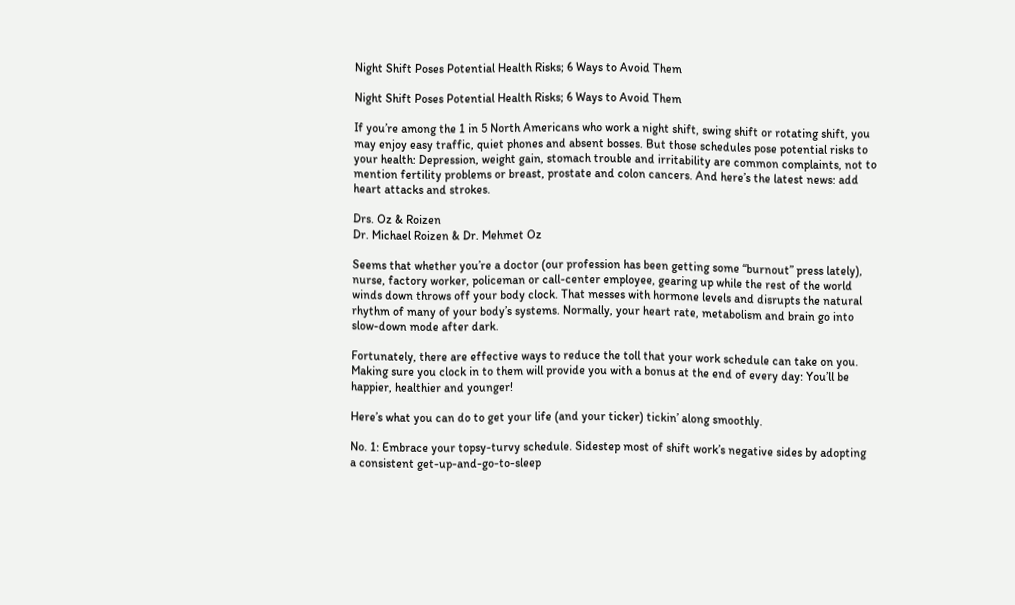Night Shift Poses Potential Health Risks; 6 Ways to Avoid Them

Night Shift Poses Potential Health Risks; 6 Ways to Avoid Them

If you’re among the 1 in 5 North Americans who work a night shift, swing shift or rotating shift, you may enjoy easy traffic, quiet phones and absent bosses. But those schedules pose potential risks to your health: Depression, weight gain, stomach trouble and irritability are common complaints, not to mention fertility problems or breast, prostate and colon cancers. And here’s the latest news: add heart attacks and strokes.

Drs. Oz & Roizen
Dr. Michael Roizen & Dr. Mehmet Oz

Seems that whether you’re a doctor (our profession has been getting some “burnout” press lately), nurse, factory worker, policeman or call-center employee, gearing up while the rest of the world winds down throws off your body clock. That messes with hormone levels and disrupts the natural rhythm of many of your body’s systems. Normally, your heart rate, metabolism and brain go into slow-down mode after dark.

Fortunately, there are effective ways to reduce the toll that your work schedule can take on you. Making sure you clock in to them will provide you with a bonus at the end of every day: You’ll be happier, healthier and younger!

Here’s what you can do to get your life (and your ticker) tickin’ along smoothly.

No. 1: Embrace your topsy-turvy schedule. Sidestep most of shift work’s negative sides by adopting a consistent get-up-and-go-to-sleep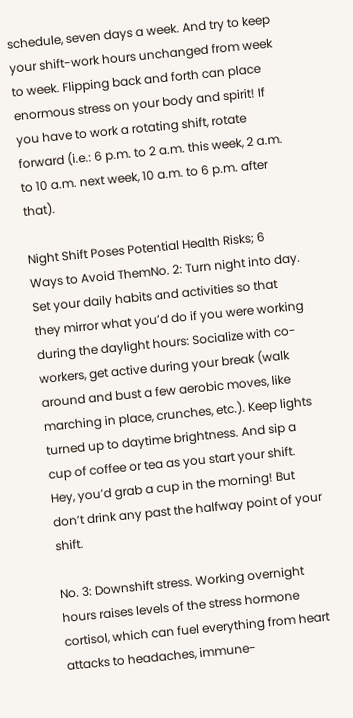schedule, seven days a week. And try to keep your shift-work hours unchanged from week to week. Flipping back and forth can place enormous stress on your body and spirit! If you have to work a rotating shift, rotate forward (i.e.: 6 p.m. to 2 a.m. this week, 2 a.m. to 10 a.m. next week, 10 a.m. to 6 p.m. after that).

Night Shift Poses Potential Health Risks; 6 Ways to Avoid ThemNo. 2: Turn night into day. Set your daily habits and activities so that they mirror what you’d do if you were working during the daylight hours: Socialize with co-workers, get active during your break (walk around and bust a few aerobic moves, like marching in place, crunches, etc.). Keep lights turned up to daytime brightness. And sip a cup of coffee or tea as you start your shift. Hey, you’d grab a cup in the morning! But don’t drink any past the halfway point of your shift.

No. 3: Downshift stress. Working overnight hours raises levels of the stress hormone cortisol, which can fuel everything from heart attacks to headaches, immune-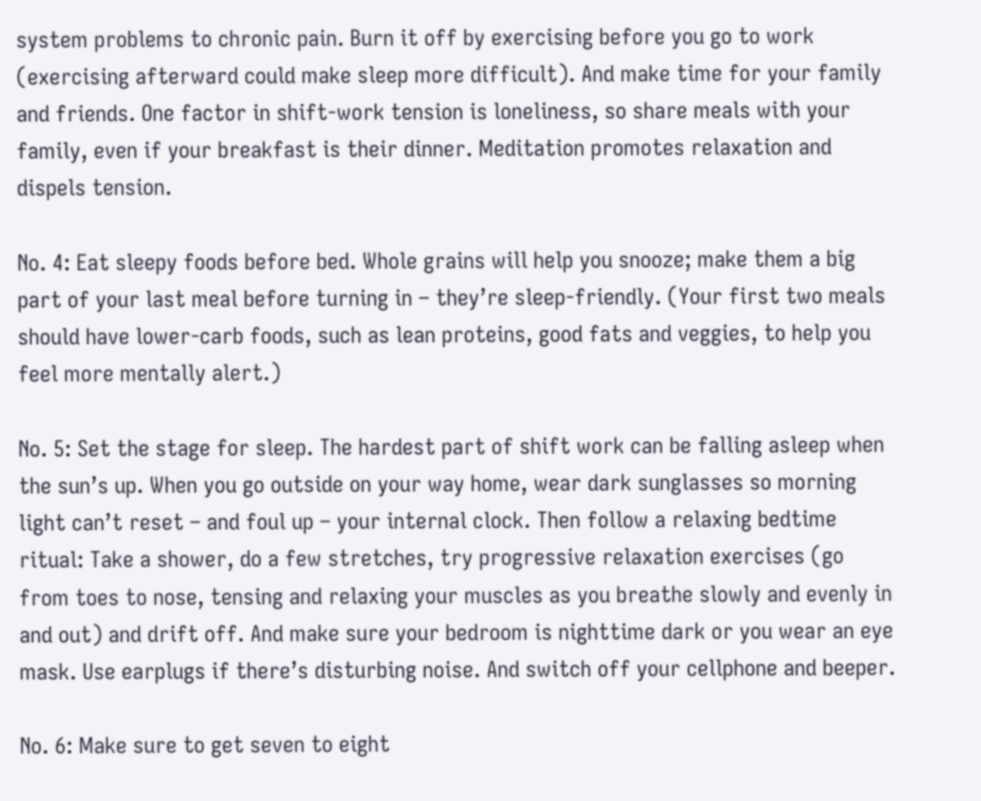system problems to chronic pain. Burn it off by exercising before you go to work (exercising afterward could make sleep more difficult). And make time for your family and friends. One factor in shift-work tension is loneliness, so share meals with your family, even if your breakfast is their dinner. Meditation promotes relaxation and dispels tension.

No. 4: Eat sleepy foods before bed. Whole grains will help you snooze; make them a big part of your last meal before turning in – they’re sleep-friendly. (Your first two meals should have lower-carb foods, such as lean proteins, good fats and veggies, to help you feel more mentally alert.)

No. 5: Set the stage for sleep. The hardest part of shift work can be falling asleep when the sun’s up. When you go outside on your way home, wear dark sunglasses so morning light can’t reset – and foul up – your internal clock. Then follow a relaxing bedtime ritual: Take a shower, do a few stretches, try progressive relaxation exercises (go from toes to nose, tensing and relaxing your muscles as you breathe slowly and evenly in and out) and drift off. And make sure your bedroom is nighttime dark or you wear an eye mask. Use earplugs if there’s disturbing noise. And switch off your cellphone and beeper.

No. 6: Make sure to get seven to eight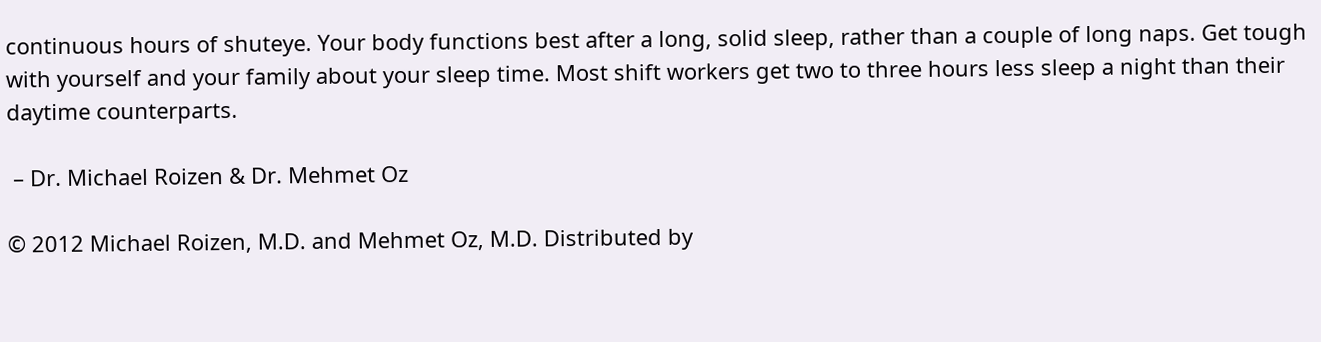continuous hours of shuteye. Your body functions best after a long, solid sleep, rather than a couple of long naps. Get tough with yourself and your family about your sleep time. Most shift workers get two to three hours less sleep a night than their daytime counterparts.

 – Dr. Michael Roizen & Dr. Mehmet Oz

© 2012 Michael Roizen, M.D. and Mehmet Oz, M.D. Distributed by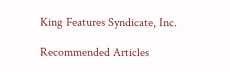King Features Syndicate, Inc.

Recommended Articles